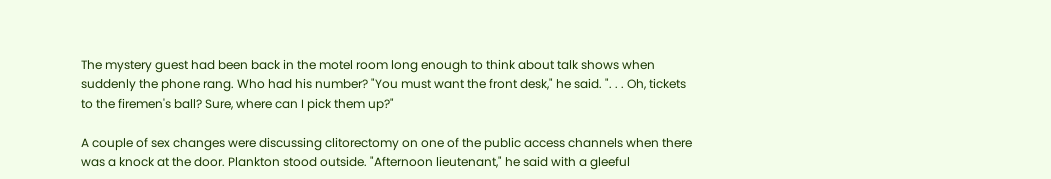The mystery guest had been back in the motel room long enough to think about talk shows when suddenly the phone rang. Who had his number? "You must want the front desk," he said. ". . . Oh, tickets to the firemen's ball? Sure, where can I pick them up?"

A couple of sex changes were discussing clitorectomy on one of the public access channels when there was a knock at the door. Plankton stood outside. "Afternoon lieutenant," he said with a gleeful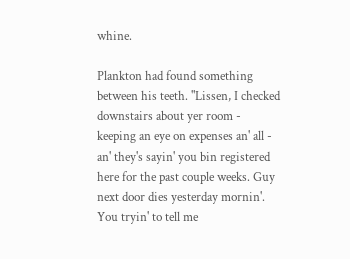whine.

Plankton had found something between his teeth. "Lissen, I checked downstairs about yer room - keeping an eye on expenses an' all - an' they's sayin' you bin registered here for the past couple weeks. Guy next door dies yesterday mornin'. You tryin' to tell me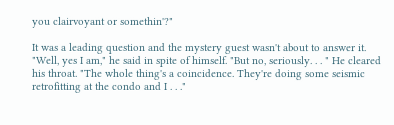you clairvoyant or somethin'?"

It was a leading question and the mystery guest wasn't about to answer it. "Well, yes I am," he said in spite of himself. "But no, seriously. . . " He cleared his throat. "The whole thing's a coincidence. They're doing some seismic retrofitting at the condo and I . . ."